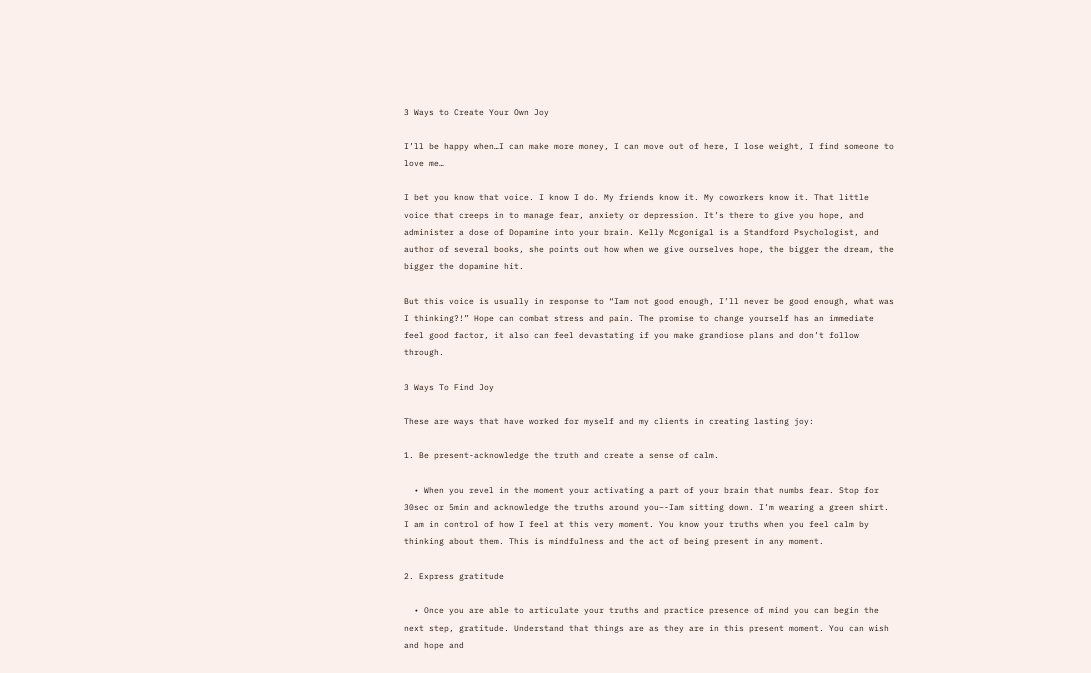3 Ways to Create Your Own Joy

I’ll be happy when…I can make more money, I can move out of here, I lose weight, I find someone to love me…

I bet you know that voice. I know I do. My friends know it. My coworkers know it. That little voice that creeps in to manage fear, anxiety or depression. It’s there to give you hope, and administer a dose of Dopamine into your brain. Kelly Mcgonigal is a Standford Psychologist, and author of several books, she points out how when we give ourselves hope, the bigger the dream, the bigger the dopamine hit.

But this voice is usually in response to “Iam not good enough, I’ll never be good enough, what was I thinking?!” Hope can combat stress and pain. The promise to change yourself has an immediate feel good factor, it also can feel devastating if you make grandiose plans and don’t follow through.

3 Ways To Find Joy

These are ways that have worked for myself and my clients in creating lasting joy:

1. Be present-acknowledge the truth and create a sense of calm.

  • When you revel in the moment your activating a part of your brain that numbs fear. Stop for 30sec or 5min and acknowledge the truths around you–-Iam sitting down. I’m wearing a green shirt. I am in control of how I feel at this very moment. You know your truths when you feel calm by thinking about them. This is mindfulness and the act of being present in any moment.

2. Express gratitude

  • Once you are able to articulate your truths and practice presence of mind you can begin the next step, gratitude. Understand that things are as they are in this present moment. You can wish and hope and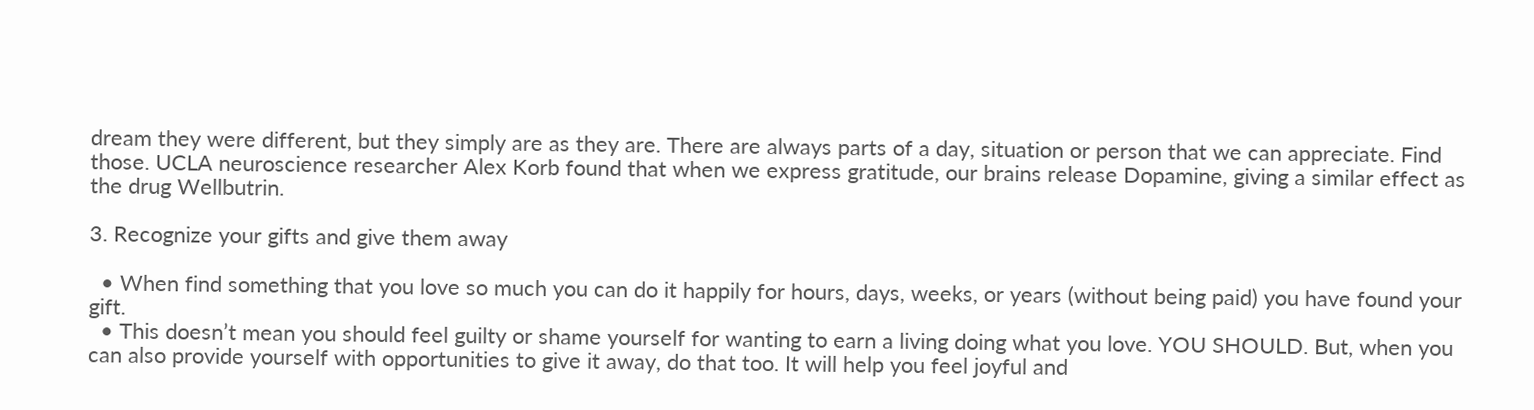dream they were different, but they simply are as they are. There are always parts of a day, situation or person that we can appreciate. Find those. UCLA neuroscience researcher Alex Korb found that when we express gratitude, our brains release Dopamine, giving a similar effect as the drug Wellbutrin.

3. Recognize your gifts and give them away

  • When find something that you love so much you can do it happily for hours, days, weeks, or years (without being paid) you have found your gift.
  • This doesn’t mean you should feel guilty or shame yourself for wanting to earn a living doing what you love. YOU SHOULD. But, when you can also provide yourself with opportunities to give it away, do that too. It will help you feel joyful and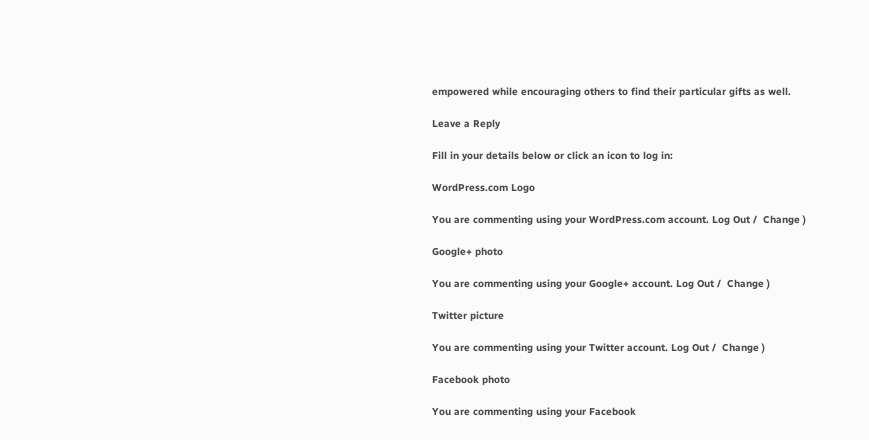empowered while encouraging others to find their particular gifts as well.

Leave a Reply

Fill in your details below or click an icon to log in:

WordPress.com Logo

You are commenting using your WordPress.com account. Log Out /  Change )

Google+ photo

You are commenting using your Google+ account. Log Out /  Change )

Twitter picture

You are commenting using your Twitter account. Log Out /  Change )

Facebook photo

You are commenting using your Facebook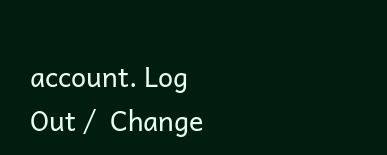account. Log Out /  Change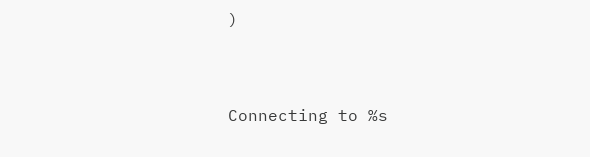)


Connecting to %s